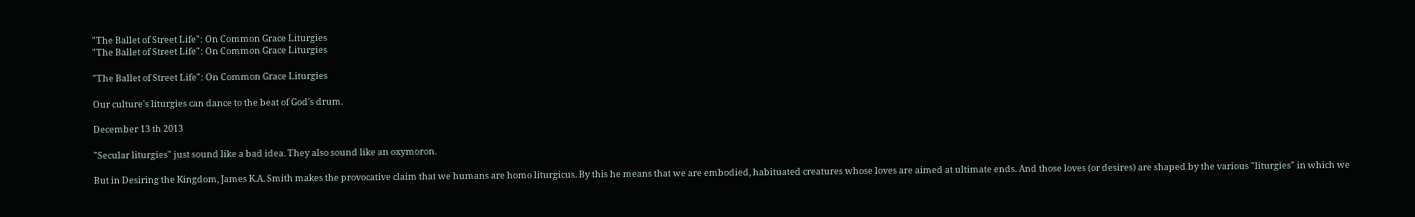"The Ballet of Street Life": On Common Grace Liturgies
"The Ballet of Street Life": On Common Grace Liturgies

"The Ballet of Street Life": On Common Grace Liturgies

Our culture's liturgies can dance to the beat of God's drum.

December 13 th 2013

"Secular liturgies" just sound like a bad idea. They also sound like an oxymoron.

But in Desiring the Kingdom, James K.A. Smith makes the provocative claim that we humans are homo liturgicus. By this he means that we are embodied, habituated creatures whose loves are aimed at ultimate ends. And those loves (or desires) are shaped by the various "liturgies" in which we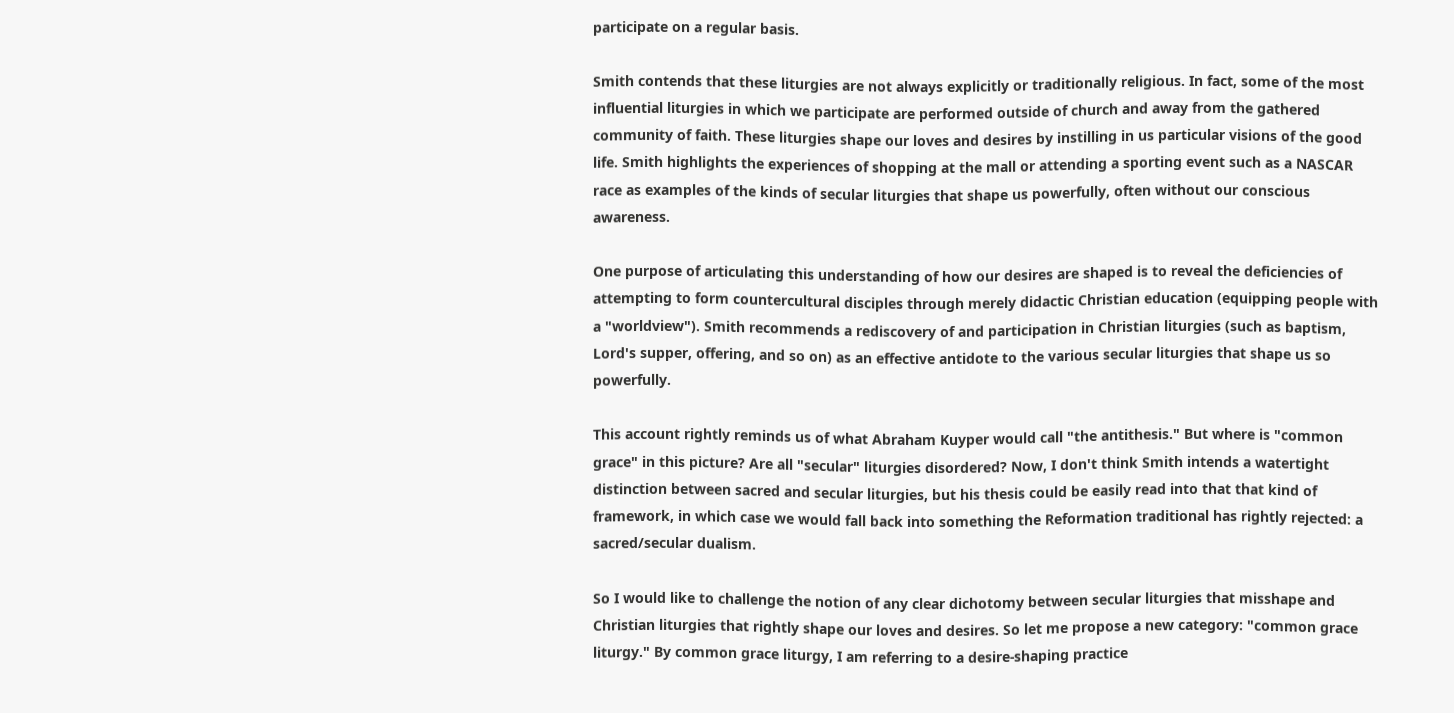participate on a regular basis.

Smith contends that these liturgies are not always explicitly or traditionally religious. In fact, some of the most influential liturgies in which we participate are performed outside of church and away from the gathered community of faith. These liturgies shape our loves and desires by instilling in us particular visions of the good life. Smith highlights the experiences of shopping at the mall or attending a sporting event such as a NASCAR race as examples of the kinds of secular liturgies that shape us powerfully, often without our conscious awareness.

One purpose of articulating this understanding of how our desires are shaped is to reveal the deficiencies of attempting to form countercultural disciples through merely didactic Christian education (equipping people with a "worldview"). Smith recommends a rediscovery of and participation in Christian liturgies (such as baptism, Lord's supper, offering, and so on) as an effective antidote to the various secular liturgies that shape us so powerfully.

This account rightly reminds us of what Abraham Kuyper would call "the antithesis." But where is "common grace" in this picture? Are all "secular" liturgies disordered? Now, I don't think Smith intends a watertight distinction between sacred and secular liturgies, but his thesis could be easily read into that that kind of framework, in which case we would fall back into something the Reformation traditional has rightly rejected: a sacred/secular dualism.

So I would like to challenge the notion of any clear dichotomy between secular liturgies that misshape and Christian liturgies that rightly shape our loves and desires. So let me propose a new category: "common grace liturgy." By common grace liturgy, I am referring to a desire-shaping practice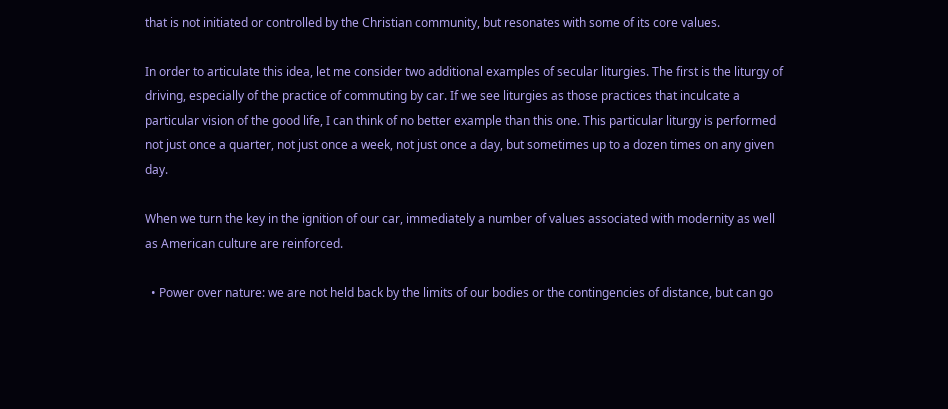that is not initiated or controlled by the Christian community, but resonates with some of its core values.

In order to articulate this idea, let me consider two additional examples of secular liturgies. The first is the liturgy of driving, especially of the practice of commuting by car. If we see liturgies as those practices that inculcate a particular vision of the good life, I can think of no better example than this one. This particular liturgy is performed not just once a quarter, not just once a week, not just once a day, but sometimes up to a dozen times on any given day.

When we turn the key in the ignition of our car, immediately a number of values associated with modernity as well as American culture are reinforced.

  • Power over nature: we are not held back by the limits of our bodies or the contingencies of distance, but can go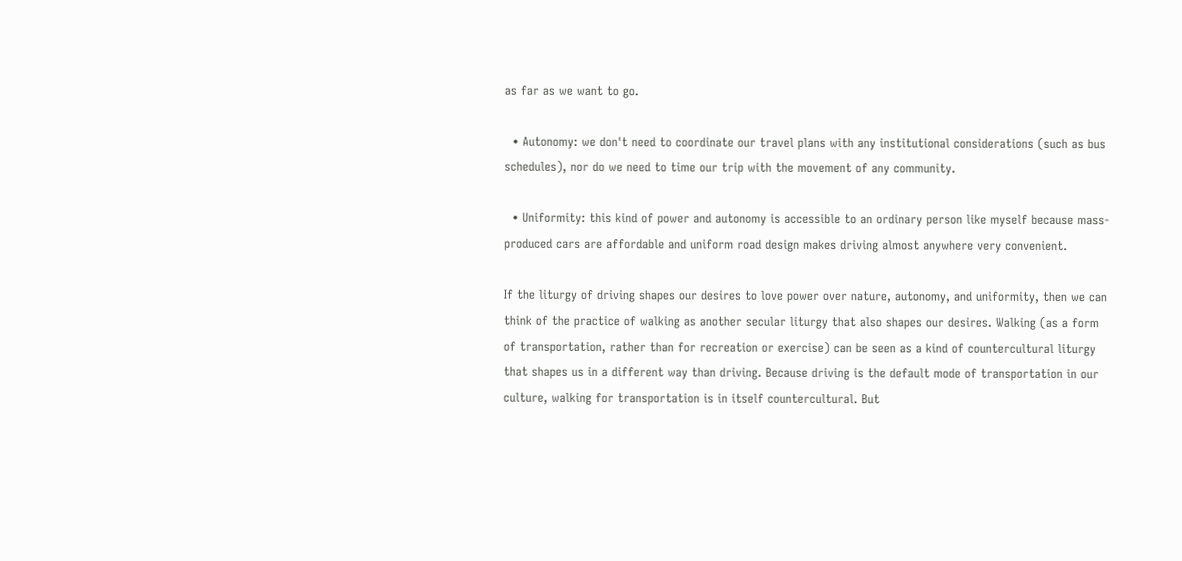as far as we want to go.

  • Autonomy: we don't need to coordinate our travel plans with any institutional considerations (such as bus schedules), nor do we need to time our trip with the movement of any community.

  • Uniformity: this kind of power and autonomy is accessible to an ordinary person like myself because mass-produced cars are affordable and uniform road design makes driving almost anywhere very convenient.

If the liturgy of driving shapes our desires to love power over nature, autonomy, and uniformity, then we can think of the practice of walking as another secular liturgy that also shapes our desires. Walking (as a form of transportation, rather than for recreation or exercise) can be seen as a kind of countercultural liturgy that shapes us in a different way than driving. Because driving is the default mode of transportation in our culture, walking for transportation is in itself countercultural. But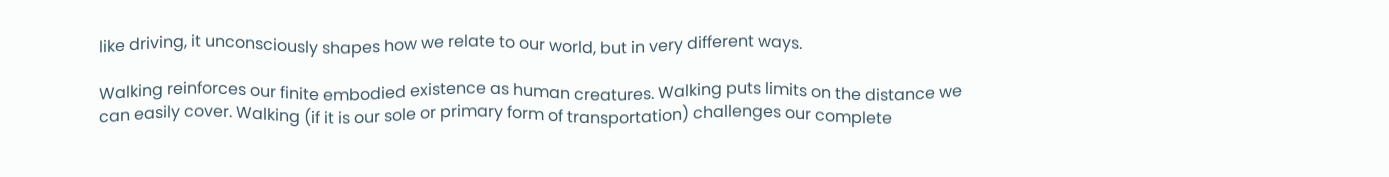like driving, it unconsciously shapes how we relate to our world, but in very different ways.

Walking reinforces our finite embodied existence as human creatures. Walking puts limits on the distance we can easily cover. Walking (if it is our sole or primary form of transportation) challenges our complete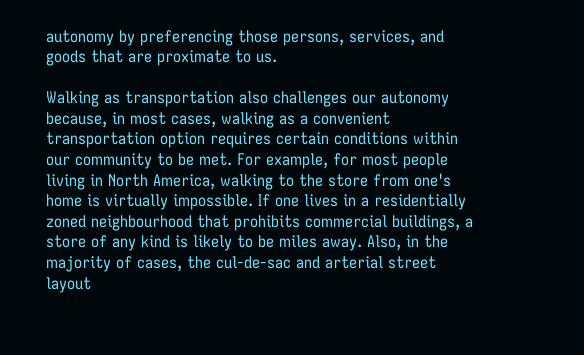autonomy by preferencing those persons, services, and goods that are proximate to us.

Walking as transportation also challenges our autonomy because, in most cases, walking as a convenient transportation option requires certain conditions within our community to be met. For example, for most people living in North America, walking to the store from one's home is virtually impossible. If one lives in a residentially zoned neighbourhood that prohibits commercial buildings, a store of any kind is likely to be miles away. Also, in the majority of cases, the cul-de-sac and arterial street layout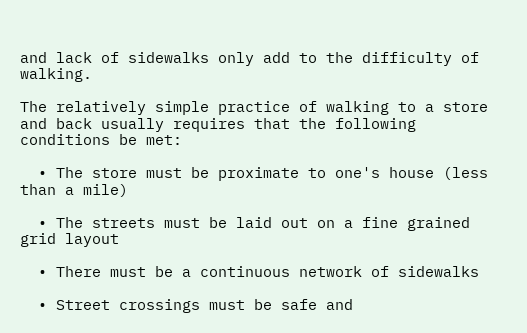and lack of sidewalks only add to the difficulty of walking.

The relatively simple practice of walking to a store and back usually requires that the following conditions be met:

  • The store must be proximate to one's house (less than a mile)

  • The streets must be laid out on a fine grained grid layout

  • There must be a continuous network of sidewalks

  • Street crossings must be safe and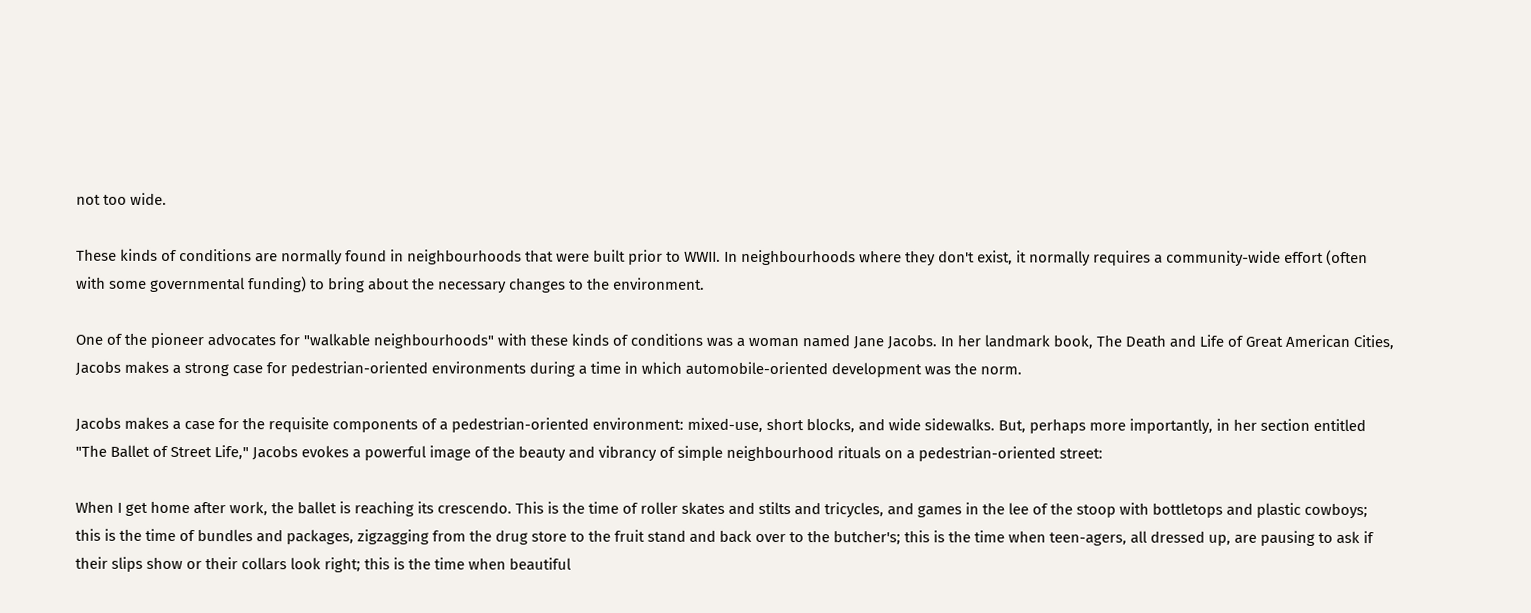not too wide.

These kinds of conditions are normally found in neighbourhoods that were built prior to WWII. In neighbourhoods where they don't exist, it normally requires a community-wide effort (often with some governmental funding) to bring about the necessary changes to the environment.

One of the pioneer advocates for "walkable neighbourhoods" with these kinds of conditions was a woman named Jane Jacobs. In her landmark book, The Death and Life of Great American Cities, Jacobs makes a strong case for pedestrian-oriented environments during a time in which automobile-oriented development was the norm.

Jacobs makes a case for the requisite components of a pedestrian-oriented environment: mixed-use, short blocks, and wide sidewalks. But, perhaps more importantly, in her section entitled "The Ballet of Street Life," Jacobs evokes a powerful image of the beauty and vibrancy of simple neighbourhood rituals on a pedestrian-oriented street:

When I get home after work, the ballet is reaching its crescendo. This is the time of roller skates and stilts and tricycles, and games in the lee of the stoop with bottletops and plastic cowboys; this is the time of bundles and packages, zigzagging from the drug store to the fruit stand and back over to the butcher's; this is the time when teen-agers, all dressed up, are pausing to ask if their slips show or their collars look right; this is the time when beautiful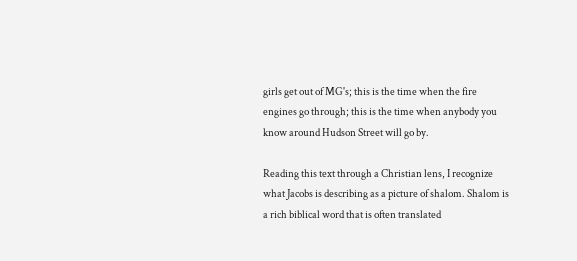girls get out of MG's; this is the time when the fire engines go through; this is the time when anybody you know around Hudson Street will go by.

Reading this text through a Christian lens, I recognize what Jacobs is describing as a picture of shalom. Shalom is a rich biblical word that is often translated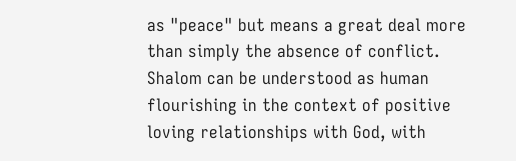as "peace" but means a great deal more than simply the absence of conflict. Shalom can be understood as human flourishing in the context of positive loving relationships with God, with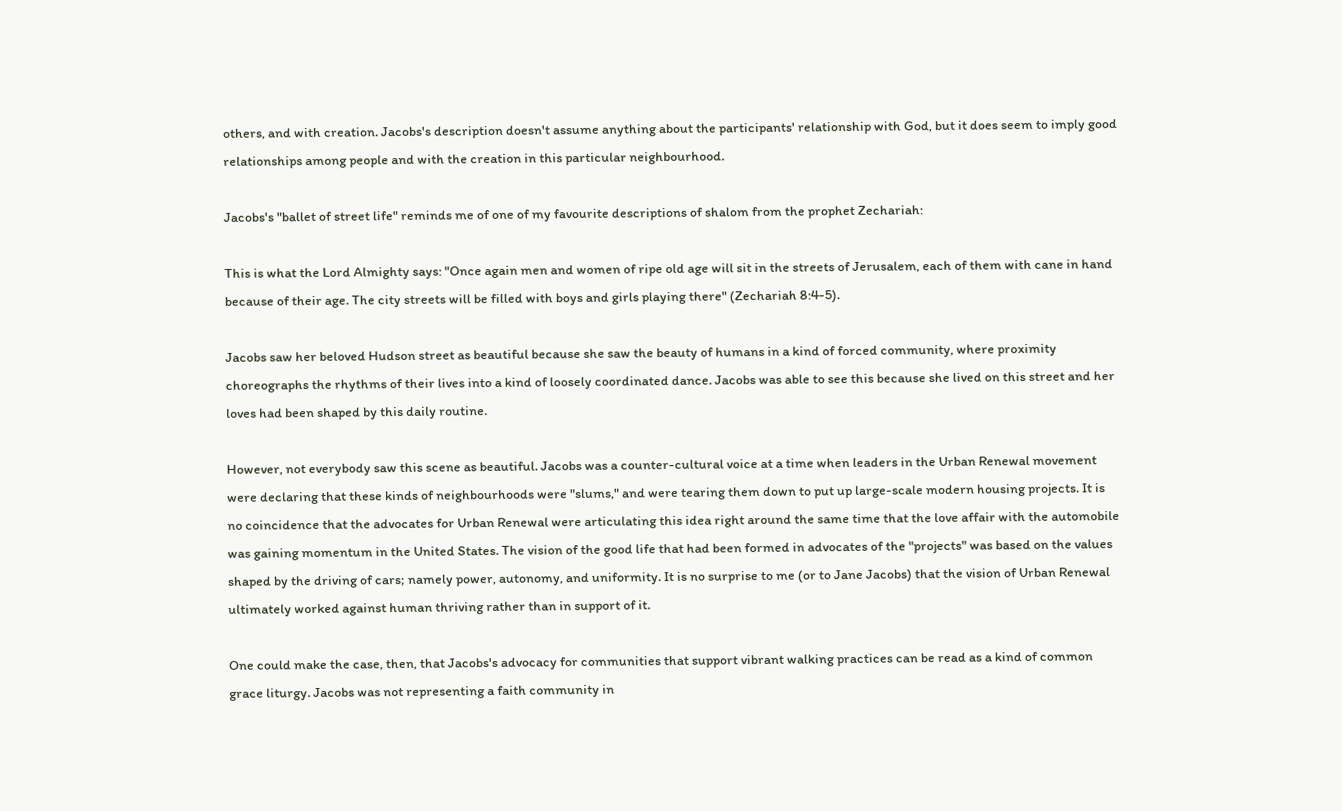others, and with creation. Jacobs's description doesn't assume anything about the participants' relationship with God, but it does seem to imply good relationships among people and with the creation in this particular neighbourhood.

Jacobs's "ballet of street life" reminds me of one of my favourite descriptions of shalom from the prophet Zechariah:

This is what the Lord Almighty says: "Once again men and women of ripe old age will sit in the streets of Jerusalem, each of them with cane in hand because of their age. The city streets will be filled with boys and girls playing there" (Zechariah 8:4-5).

Jacobs saw her beloved Hudson street as beautiful because she saw the beauty of humans in a kind of forced community, where proximity choreographs the rhythms of their lives into a kind of loosely coordinated dance. Jacobs was able to see this because she lived on this street and her loves had been shaped by this daily routine.

However, not everybody saw this scene as beautiful. Jacobs was a counter-cultural voice at a time when leaders in the Urban Renewal movement were declaring that these kinds of neighbourhoods were "slums," and were tearing them down to put up large-scale modern housing projects. It is no coincidence that the advocates for Urban Renewal were articulating this idea right around the same time that the love affair with the automobile was gaining momentum in the United States. The vision of the good life that had been formed in advocates of the "projects" was based on the values shaped by the driving of cars; namely power, autonomy, and uniformity. It is no surprise to me (or to Jane Jacobs) that the vision of Urban Renewal ultimately worked against human thriving rather than in support of it.

One could make the case, then, that Jacobs's advocacy for communities that support vibrant walking practices can be read as a kind of common grace liturgy. Jacobs was not representing a faith community in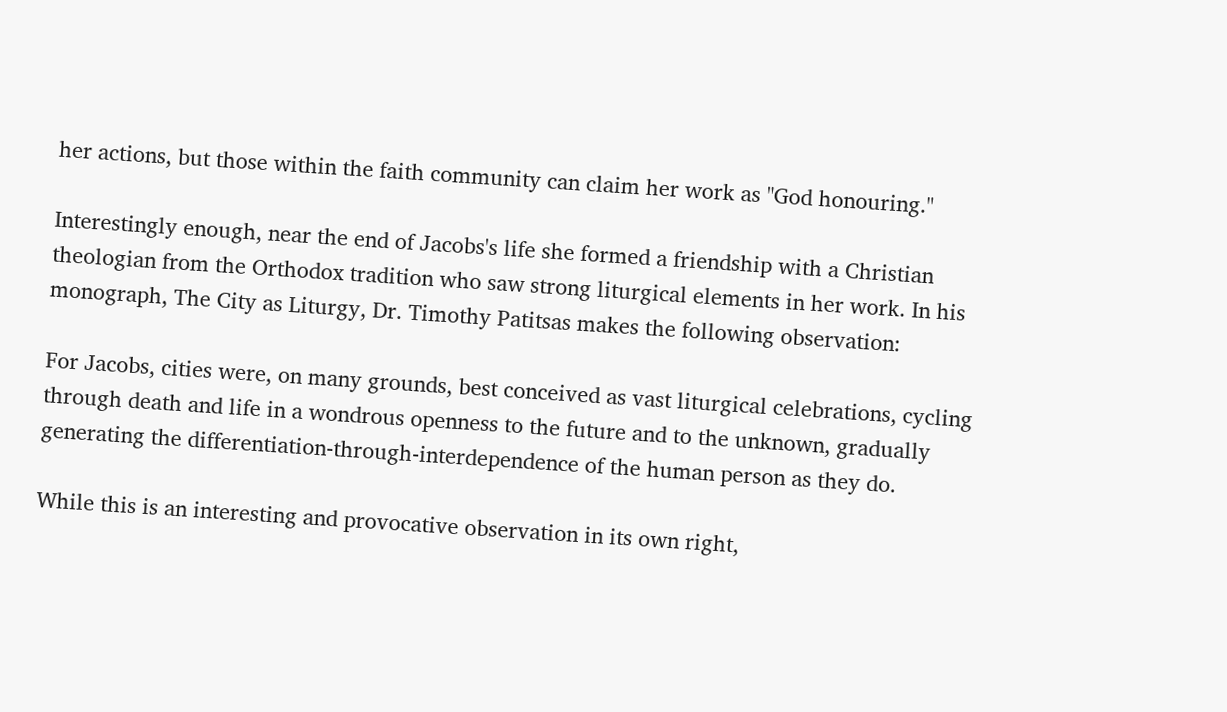her actions, but those within the faith community can claim her work as "God honouring."

Interestingly enough, near the end of Jacobs's life she formed a friendship with a Christian theologian from the Orthodox tradition who saw strong liturgical elements in her work. In his monograph, The City as Liturgy, Dr. Timothy Patitsas makes the following observation:

For Jacobs, cities were, on many grounds, best conceived as vast liturgical celebrations, cycling through death and life in a wondrous openness to the future and to the unknown, gradually generating the differentiation-through-interdependence of the human person as they do.

While this is an interesting and provocative observation in its own right,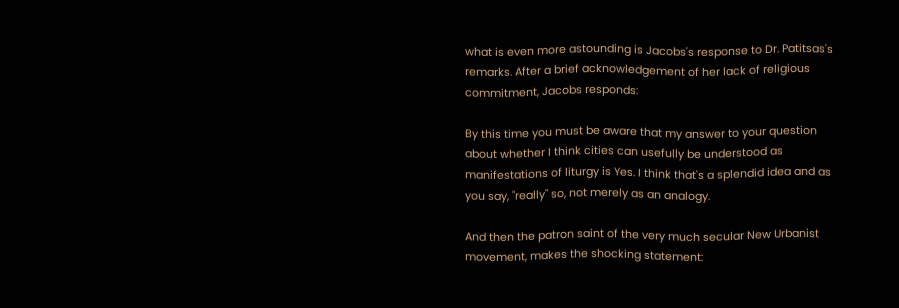what is even more astounding is Jacobs's response to Dr. Patitsas's remarks. After a brief acknowledgement of her lack of religious commitment, Jacobs responds:

By this time you must be aware that my answer to your question about whether I think cities can usefully be understood as manifestations of liturgy is Yes. I think that's a splendid idea and as you say, "really" so, not merely as an analogy.

And then the patron saint of the very much secular New Urbanist movement, makes the shocking statement: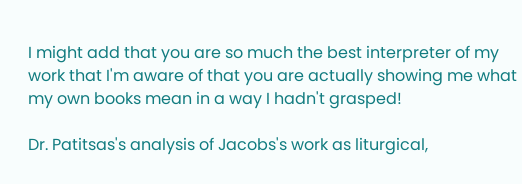I might add that you are so much the best interpreter of my work that I'm aware of that you are actually showing me what my own books mean in a way I hadn't grasped!

Dr. Patitsas's analysis of Jacobs's work as liturgical,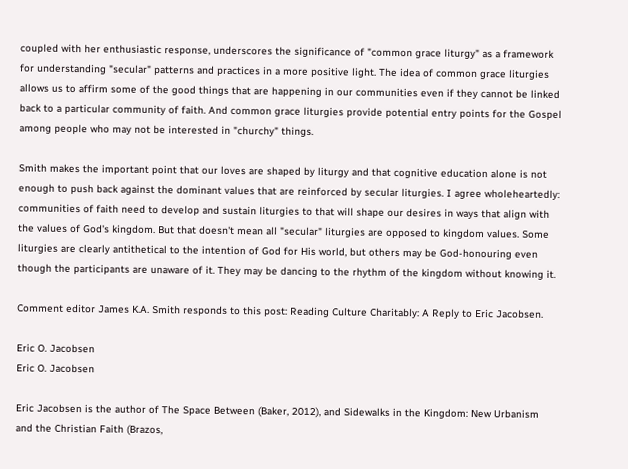coupled with her enthusiastic response, underscores the significance of "common grace liturgy" as a framework for understanding "secular" patterns and practices in a more positive light. The idea of common grace liturgies allows us to affirm some of the good things that are happening in our communities even if they cannot be linked back to a particular community of faith. And common grace liturgies provide potential entry points for the Gospel among people who may not be interested in "churchy" things.

Smith makes the important point that our loves are shaped by liturgy and that cognitive education alone is not enough to push back against the dominant values that are reinforced by secular liturgies. I agree wholeheartedly: communities of faith need to develop and sustain liturgies to that will shape our desires in ways that align with the values of God's kingdom. But that doesn't mean all "secular" liturgies are opposed to kingdom values. Some liturgies are clearly antithetical to the intention of God for His world, but others may be God-honouring even though the participants are unaware of it. They may be dancing to the rhythm of the kingdom without knowing it.

Comment editor James K.A. Smith responds to this post: Reading Culture Charitably: A Reply to Eric Jacobsen.

Eric O. Jacobsen
Eric O. Jacobsen

Eric Jacobsen is the author of The Space Between (Baker, 2012), and Sidewalks in the Kingdom: New Urbanism and the Christian Faith (Brazos,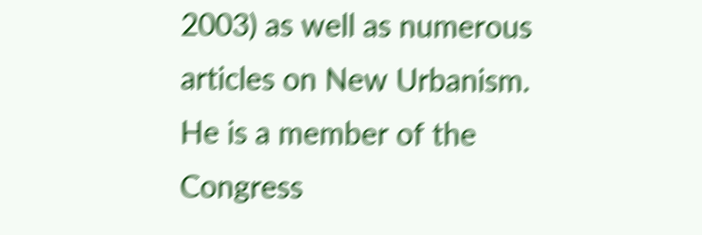2003) as well as numerous articles on New Urbanism. He is a member of the Congress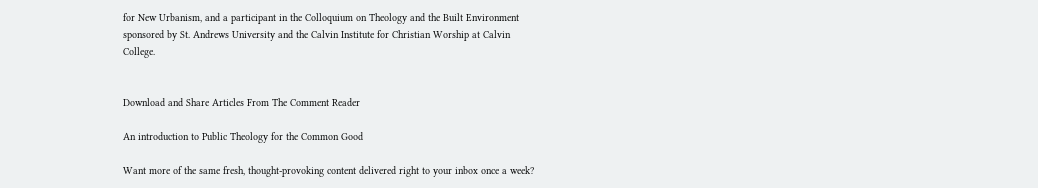for New Urbanism, and a participant in the Colloquium on Theology and the Built Environment sponsored by St. Andrews University and the Calvin Institute for Christian Worship at Calvin College.


Download and Share Articles From The Comment Reader

An introduction to Public Theology for the Common Good

Want more of the same fresh, thought-provoking content delivered right to your inbox once a week?